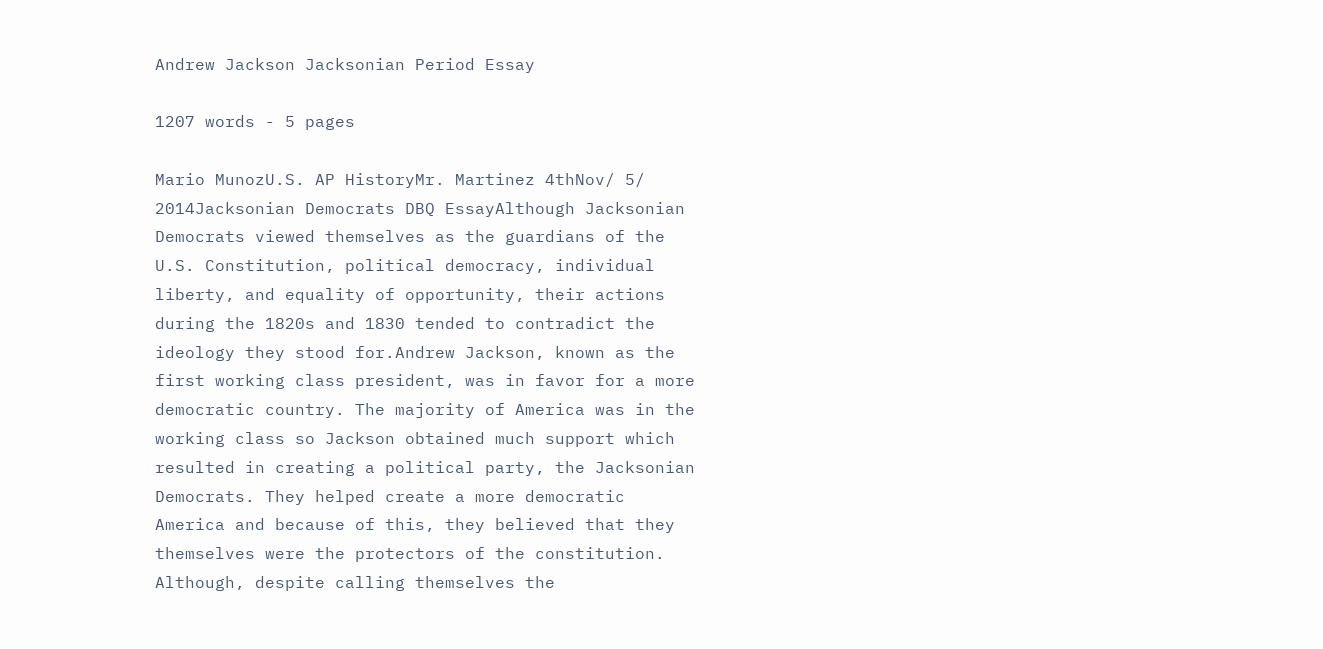Andrew Jackson Jacksonian Period Essay

1207 words - 5 pages

Mario MunozU.S. AP HistoryMr. Martinez 4thNov/ 5/ 2014Jacksonian Democrats DBQ EssayAlthough Jacksonian Democrats viewed themselves as the guardians of the U.S. Constitution, political democracy, individual liberty, and equality of opportunity, their actions during the 1820s and 1830 tended to contradict the ideology they stood for.Andrew Jackson, known as the first working class president, was in favor for a more democratic country. The majority of America was in the working class so Jackson obtained much support which resulted in creating a political party, the Jacksonian Democrats. They helped create a more democratic America and because of this, they believed that they themselves were the protectors of the constitution. Although, despite calling themselves the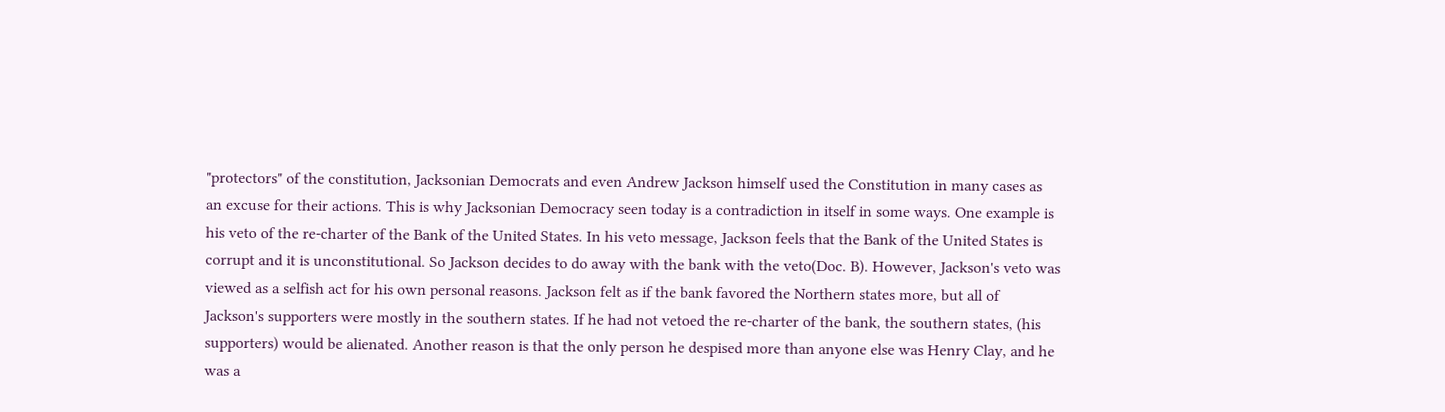"protectors" of the constitution, Jacksonian Democrats and even Andrew Jackson himself used the Constitution in many cases as an excuse for their actions. This is why Jacksonian Democracy seen today is a contradiction in itself in some ways. One example is his veto of the re-charter of the Bank of the United States. In his veto message, Jackson feels that the Bank of the United States is corrupt and it is unconstitutional. So Jackson decides to do away with the bank with the veto(Doc. B). However, Jackson's veto was viewed as a selfish act for his own personal reasons. Jackson felt as if the bank favored the Northern states more, but all of Jackson's supporters were mostly in the southern states. If he had not vetoed the re-charter of the bank, the southern states, (his supporters) would be alienated. Another reason is that the only person he despised more than anyone else was Henry Clay, and he was a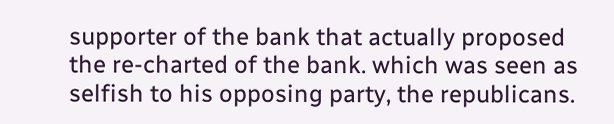supporter of the bank that actually proposed the re-charted of the bank. which was seen as selfish to his opposing party, the republicans.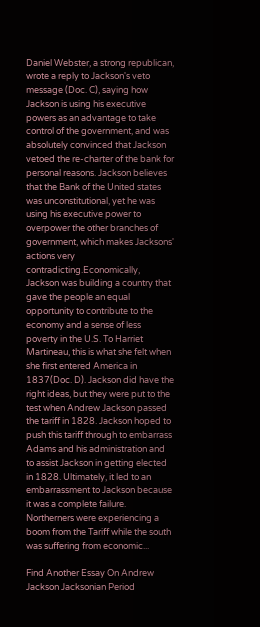Daniel Webster, a strong republican, wrote a reply to Jackson's veto message (Doc. C), saying how Jackson is using his executive powers as an advantage to take control of the government, and was absolutely convinced that Jackson vetoed the re-charter of the bank for personal reasons. Jackson believes that the Bank of the United states was unconstitutional, yet he was using his executive power to overpower the other branches of government, which makes Jacksons' actions very contradicting.Economically, Jackson was building a country that gave the people an equal opportunity to contribute to the economy and a sense of less poverty in the U.S. To Harriet Martineau, this is what she felt when she first entered America in 1837(Doc. D). Jackson did have the right ideas, but they were put to the test when Andrew Jackson passed the tariff in 1828. Jackson hoped to push this tariff through to embarrass Adams and his administration and to assist Jackson in getting elected in 1828. Ultimately, it led to an embarrassment to Jackson because it was a complete failure. Northerners were experiencing a boom from the Tariff while the south was suffering from economic...

Find Another Essay On Andrew Jackson Jacksonian Period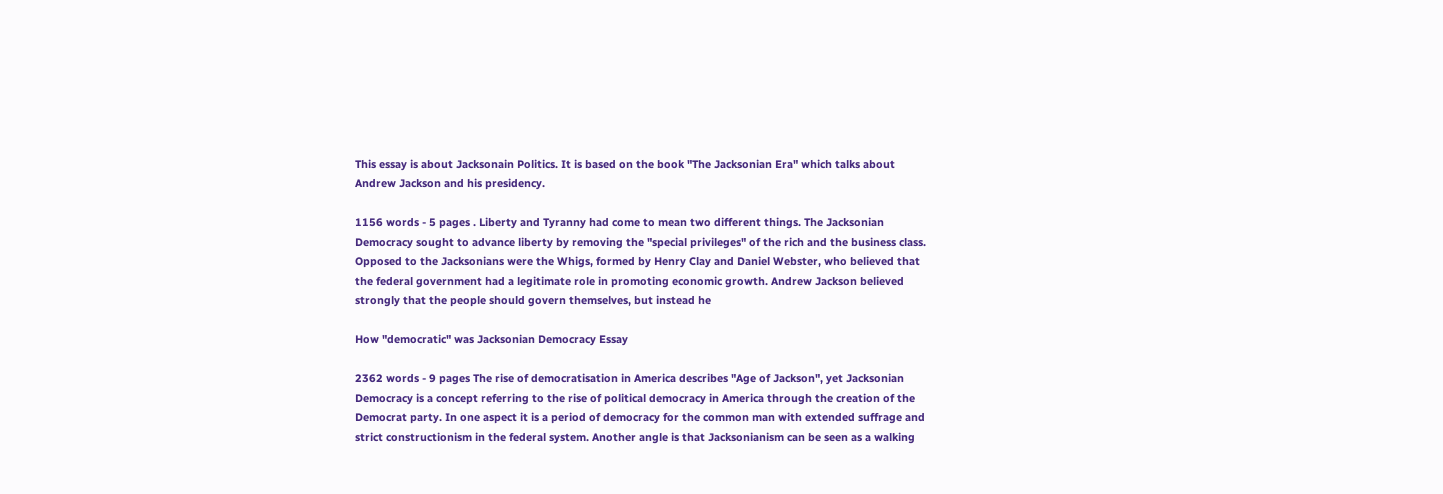This essay is about Jacksonain Politics. It is based on the book "The Jacksonian Era" which talks about Andrew Jackson and his presidency.

1156 words - 5 pages . Liberty and Tyranny had come to mean two different things. The Jacksonian Democracy sought to advance liberty by removing the "special privileges" of the rich and the business class. Opposed to the Jacksonians were the Whigs, formed by Henry Clay and Daniel Webster, who believed that the federal government had a legitimate role in promoting economic growth. Andrew Jackson believed strongly that the people should govern themselves, but instead he

How "democratic" was Jacksonian Democracy Essay

2362 words - 9 pages The rise of democratisation in America describes "Age of Jackson", yet Jacksonian Democracy is a concept referring to the rise of political democracy in America through the creation of the Democrat party. In one aspect it is a period of democracy for the common man with extended suffrage and strict constructionism in the federal system. Another angle is that Jacksonianism can be seen as a walking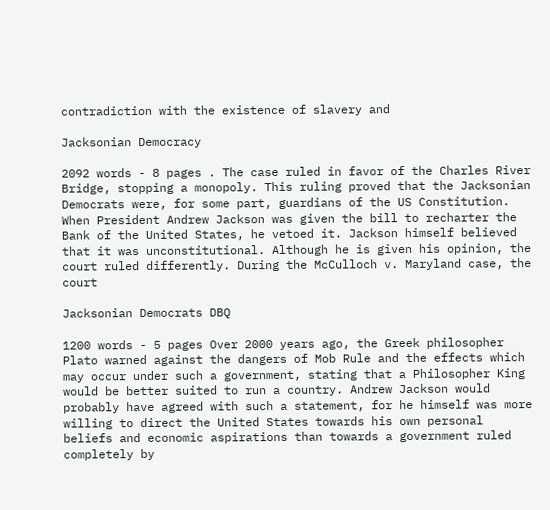contradiction with the existence of slavery and

Jacksonian Democracy

2092 words - 8 pages . The case ruled in favor of the Charles River Bridge, stopping a monopoly. This ruling proved that the Jacksonian Democrats were, for some part, guardians of the US Constitution. When President Andrew Jackson was given the bill to recharter the Bank of the United States, he vetoed it. Jackson himself believed that it was unconstitutional. Although he is given his opinion, the court ruled differently. During the McCulloch v. Maryland case, the court

Jacksonian Democrats DBQ

1200 words - 5 pages Over 2000 years ago, the Greek philosopher Plato warned against the dangers of Mob Rule and the effects which may occur under such a government, stating that a Philosopher King would be better suited to run a country. Andrew Jackson would probably have agreed with such a statement, for he himself was more willing to direct the United States towards his own personal beliefs and economic aspirations than towards a government ruled completely by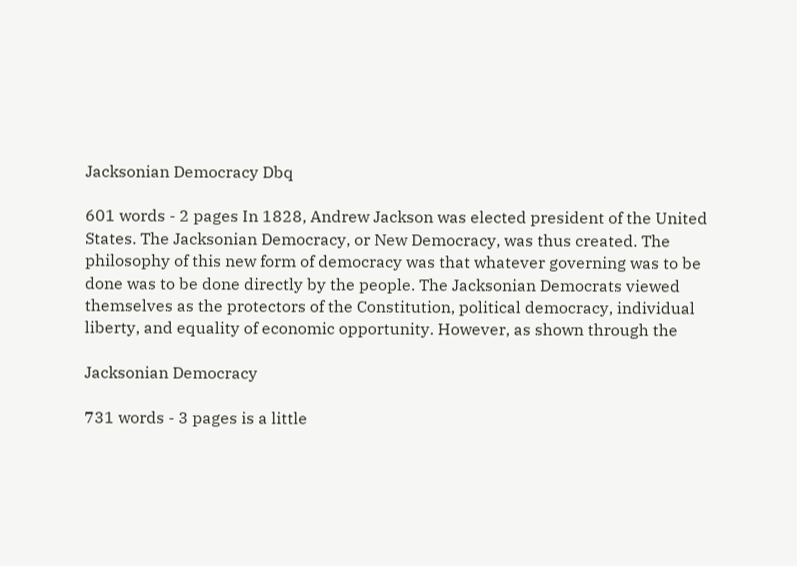Jacksonian Democracy Dbq

601 words - 2 pages In 1828, Andrew Jackson was elected president of the United States. The Jacksonian Democracy, or New Democracy, was thus created. The philosophy of this new form of democracy was that whatever governing was to be done was to be done directly by the people. The Jacksonian Democrats viewed themselves as the protectors of the Constitution, political democracy, individual liberty, and equality of economic opportunity. However, as shown through the

Jacksonian Democracy

731 words - 3 pages is a little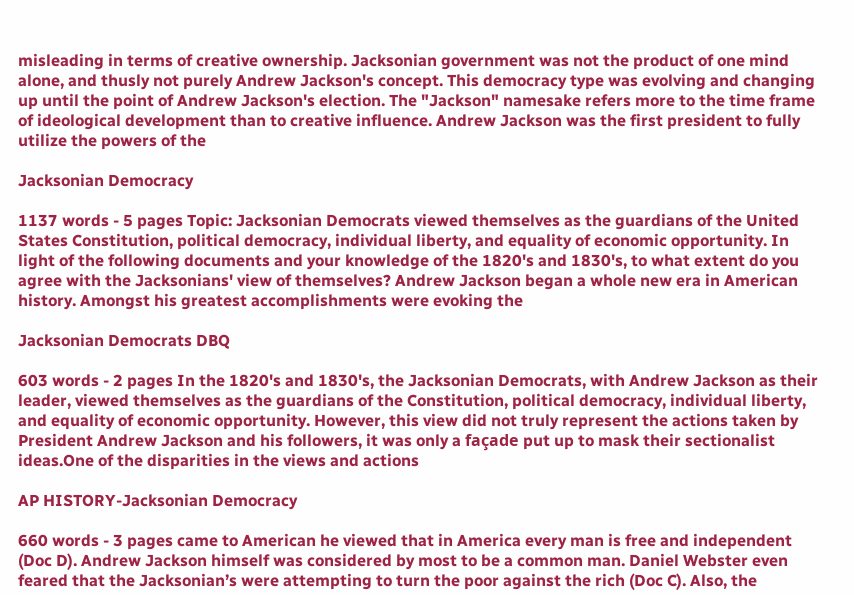misleading in terms of creative ownership. Jacksonian government was not the product of one mind alone, and thusly not purely Andrew Jackson's concept. This democracy type was evolving and changing up until the point of Andrew Jackson's election. The "Jackson" namesake refers more to the time frame of ideological development than to creative influence. Andrew Jackson was the first president to fully utilize the powers of the

Jacksonian Democracy

1137 words - 5 pages Topic: Jacksonian Democrats viewed themselves as the guardians of the United States Constitution, political democracy, individual liberty, and equality of economic opportunity. In light of the following documents and your knowledge of the 1820's and 1830's, to what extent do you agree with the Jacksonians' view of themselves? Andrew Jackson began a whole new era in American history. Amongst his greatest accomplishments were evoking the

Jacksonian Democrats DBQ

603 words - 2 pages In the 1820's and 1830's, the Jacksonian Democrats, with Andrew Jackson as their leader, viewed themselves as the guardians of the Constitution, political democracy, individual liberty, and equality of economic opportunity. However, this view did not truly represent the actions taken by President Andrew Jackson and his followers, it was only a façade put up to mask their sectionalist ideas.One of the disparities in the views and actions

AP HISTORY-Jacksonian Democracy

660 words - 3 pages came to American he viewed that in America every man is free and independent (Doc D). Andrew Jackson himself was considered by most to be a common man. Daniel Webster even feared that the Jacksonian’s were attempting to turn the poor against the rich (Doc C). Also, the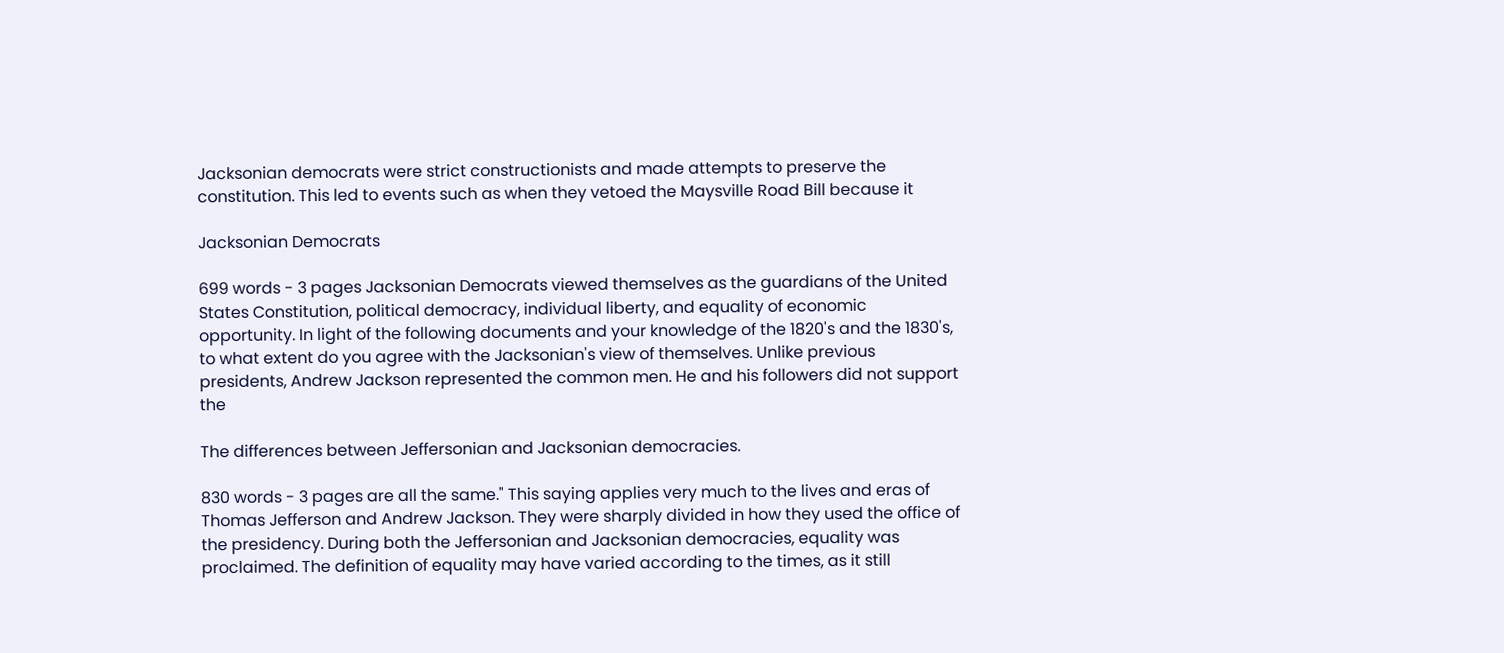Jacksonian democrats were strict constructionists and made attempts to preserve the constitution. This led to events such as when they vetoed the Maysville Road Bill because it

Jacksonian Democrats

699 words - 3 pages Jacksonian Democrats viewed themselves as the guardians of the United States Constitution, political democracy, individual liberty, and equality of economic opportunity. In light of the following documents and your knowledge of the 1820's and the 1830's, to what extent do you agree with the Jacksonian's view of themselves. Unlike previous presidents, Andrew Jackson represented the common men. He and his followers did not support the

The differences between Jeffersonian and Jacksonian democracies.

830 words - 3 pages are all the same." This saying applies very much to the lives and eras of Thomas Jefferson and Andrew Jackson. They were sharply divided in how they used the office of the presidency. During both the Jeffersonian and Jacksonian democracies, equality was proclaimed. The definition of equality may have varied according to the times, as it still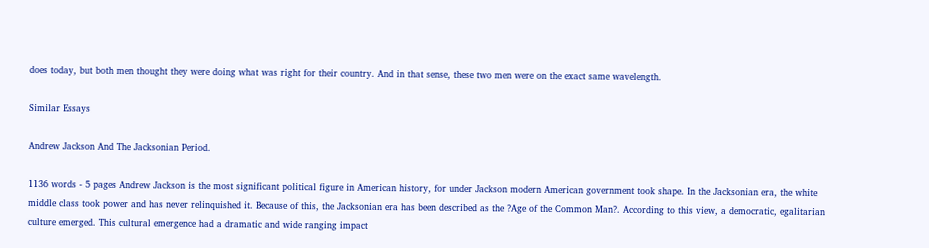does today, but both men thought they were doing what was right for their country. And in that sense, these two men were on the exact same wavelength.

Similar Essays

Andrew Jackson And The Jacksonian Period.

1136 words - 5 pages Andrew Jackson is the most significant political figure in American history, for under Jackson modern American government took shape. In the Jacksonian era, the white middle class took power and has never relinquished it. Because of this, the Jacksonian era has been described as the ?Age of the Common Man?. According to this view, a democratic, egalitarian culture emerged. This cultural emergence had a dramatic and wide ranging impact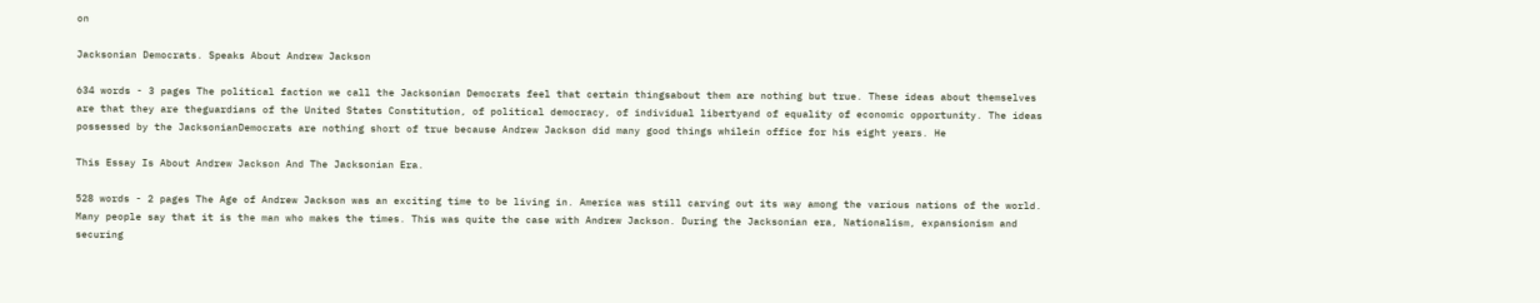on

Jacksonian Democrats. Speaks About Andrew Jackson

634 words - 3 pages The political faction we call the Jacksonian Democrats feel that certain thingsabout them are nothing but true. These ideas about themselves are that they are theguardians of the United States Constitution, of political democracy, of individual libertyand of equality of economic opportunity. The ideas possessed by the JacksonianDemocrats are nothing short of true because Andrew Jackson did many good things whilein office for his eight years. He

This Essay Is About Andrew Jackson And The Jacksonian Era.

528 words - 2 pages The Age of Andrew Jackson was an exciting time to be living in. America was still carving out its way among the various nations of the world. Many people say that it is the man who makes the times. This was quite the case with Andrew Jackson. During the Jacksonian era, Nationalism, expansionism and securing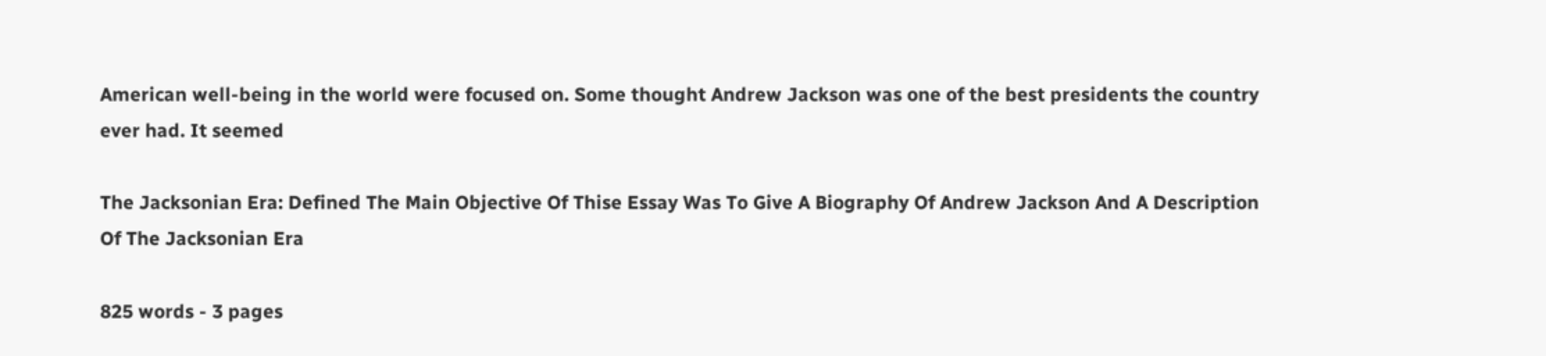American well-being in the world were focused on. Some thought Andrew Jackson was one of the best presidents the country ever had. It seemed

The Jacksonian Era: Defined The Main Objective Of Thise Essay Was To Give A Biography Of Andrew Jackson And A Description Of The Jacksonian Era

825 words - 3 pages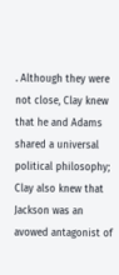. Although they were not close, Clay knew that he and Adams shared a universal political philosophy; Clay also knew that Jackson was an avowed antagonist of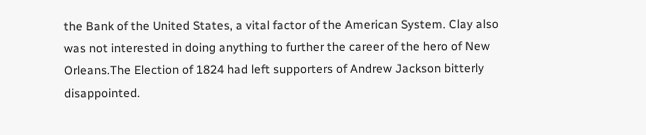the Bank of the United States, a vital factor of the American System. Clay also was not interested in doing anything to further the career of the hero of New Orleans.The Election of 1824 had left supporters of Andrew Jackson bitterly disappointed.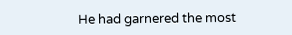He had garnered the most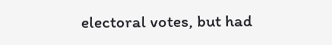electoral votes, but had